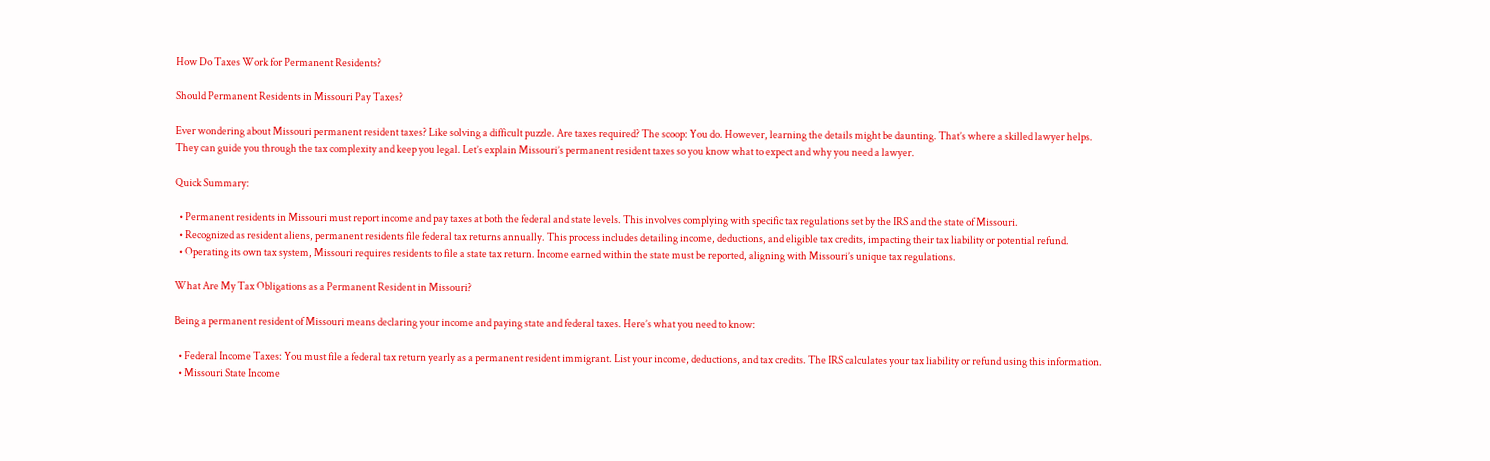How Do Taxes Work for Permanent Residents?

Should Permanent Residents in Missouri Pay Taxes?

Ever wondering about Missouri permanent resident taxes? Like solving a difficult puzzle. Are taxes required? The scoop: You do. However, learning the details might be daunting. That’s where a skilled lawyer helps. They can guide you through the tax complexity and keep you legal. Let’s explain Missouri’s permanent resident taxes so you know what to expect and why you need a lawyer.

Quick Summary:

  • Permanent residents in Missouri must report income and pay taxes at both the federal and state levels. This involves complying with specific tax regulations set by the IRS and the state of Missouri.
  • Recognized as resident aliens, permanent residents file federal tax returns annually. This process includes detailing income, deductions, and eligible tax credits, impacting their tax liability or potential refund.
  • Operating its own tax system, Missouri requires residents to file a state tax return. Income earned within the state must be reported, aligning with Missouri’s unique tax regulations.

What Are My Tax Obligations as a Permanent Resident in Missouri?

Being a permanent resident of Missouri means declaring your income and paying state and federal taxes. Here’s what you need to know:

  • Federal Income Taxes: You must file a federal tax return yearly as a permanent resident immigrant. List your income, deductions, and tax credits. The IRS calculates your tax liability or refund using this information.
  • Missouri State Income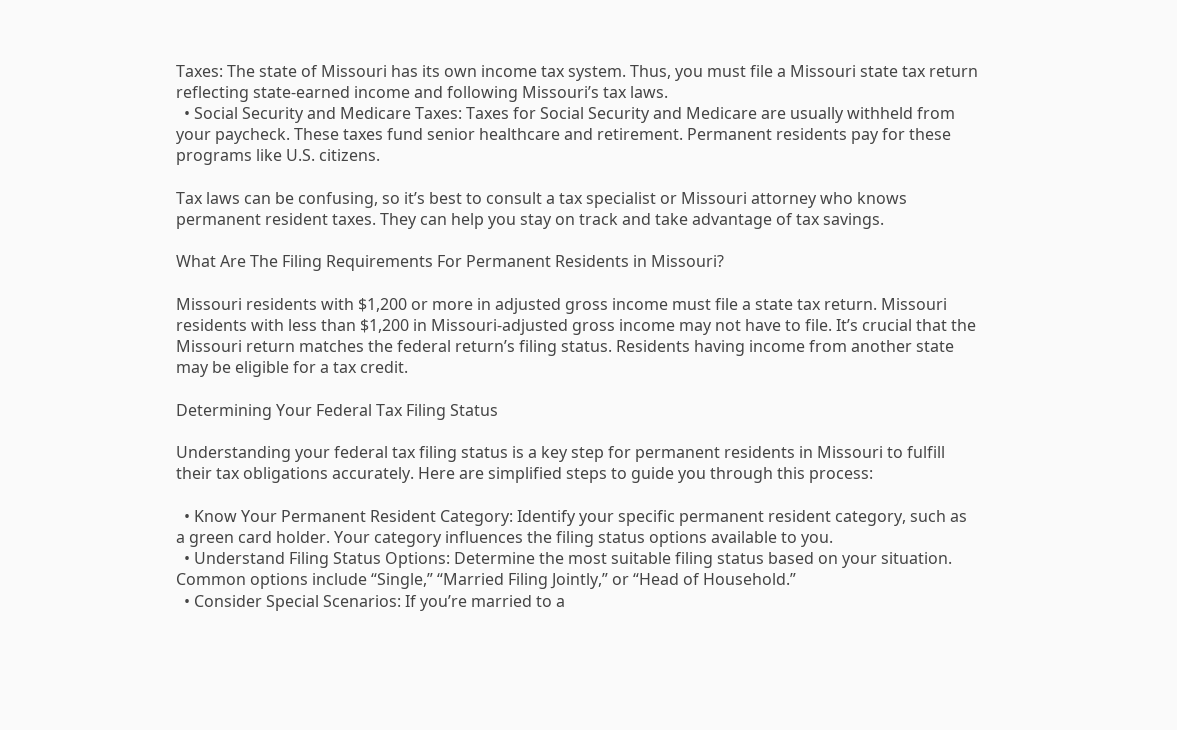Taxes: The state of Missouri has its own income tax system. Thus, you must file a Missouri state tax return reflecting state-earned income and following Missouri’s tax laws.
  • Social Security and Medicare Taxes: Taxes for Social Security and Medicare are usually withheld from your paycheck. These taxes fund senior healthcare and retirement. Permanent residents pay for these programs like U.S. citizens.

Tax laws can be confusing, so it’s best to consult a tax specialist or Missouri attorney who knows permanent resident taxes. They can help you stay on track and take advantage of tax savings.

What Are The Filing Requirements For Permanent Residents in Missouri?

Missouri residents with $1,200 or more in adjusted gross income must file a state tax return. Missouri residents with less than $1,200 in Missouri-adjusted gross income may not have to file. It’s crucial that the Missouri return matches the federal return’s filing status. Residents having income from another state may be eligible for a tax credit.

Determining Your Federal Tax Filing Status

Understanding your federal tax filing status is a key step for permanent residents in Missouri to fulfill their tax obligations accurately. Here are simplified steps to guide you through this process:

  • Know Your Permanent Resident Category: Identify your specific permanent resident category, such as a green card holder. Your category influences the filing status options available to you.
  • Understand Filing Status Options: Determine the most suitable filing status based on your situation. Common options include “Single,” “Married Filing Jointly,” or “Head of Household.”
  • Consider Special Scenarios: If you’re married to a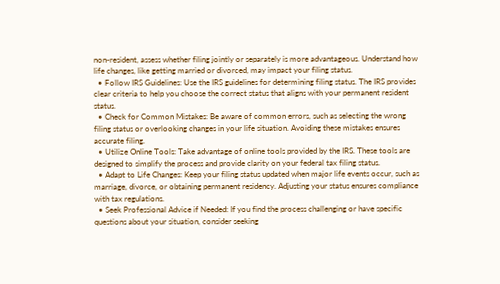non-resident, assess whether filing jointly or separately is more advantageous. Understand how life changes, like getting married or divorced, may impact your filing status.
  • Follow IRS Guidelines: Use the IRS guidelines for determining filing status. The IRS provides clear criteria to help you choose the correct status that aligns with your permanent resident status.
  • Check for Common Mistakes: Be aware of common errors, such as selecting the wrong filing status or overlooking changes in your life situation. Avoiding these mistakes ensures accurate filing.
  • Utilize Online Tools: Take advantage of online tools provided by the IRS. These tools are designed to simplify the process and provide clarity on your federal tax filing status.
  • Adapt to Life Changes: Keep your filing status updated when major life events occur, such as marriage, divorce, or obtaining permanent residency. Adjusting your status ensures compliance with tax regulations.
  • Seek Professional Advice if Needed: If you find the process challenging or have specific questions about your situation, consider seeking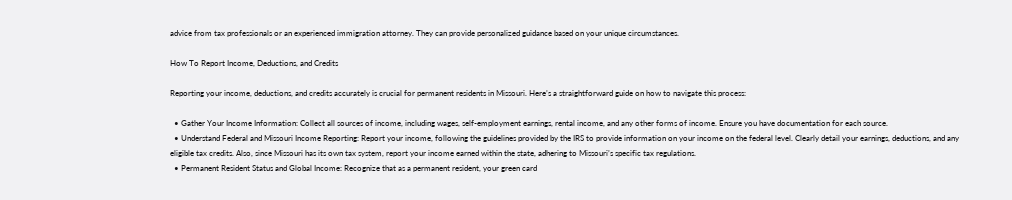advice from tax professionals or an experienced immigration attorney. They can provide personalized guidance based on your unique circumstances.

How To Report Income, Deductions, and Credits

Reporting your income, deductions, and credits accurately is crucial for permanent residents in Missouri. Here’s a straightforward guide on how to navigate this process:

  • Gather Your Income Information: Collect all sources of income, including wages, self-employment earnings, rental income, and any other forms of income. Ensure you have documentation for each source.
  • Understand Federal and Missouri Income Reporting: Report your income, following the guidelines provided by the IRS to provide information on your income on the federal level. Clearly detail your earnings, deductions, and any eligible tax credits. Also, since Missouri has its own tax system, report your income earned within the state, adhering to Missouri’s specific tax regulations.
  • Permanent Resident Status and Global Income: Recognize that as a permanent resident, your green card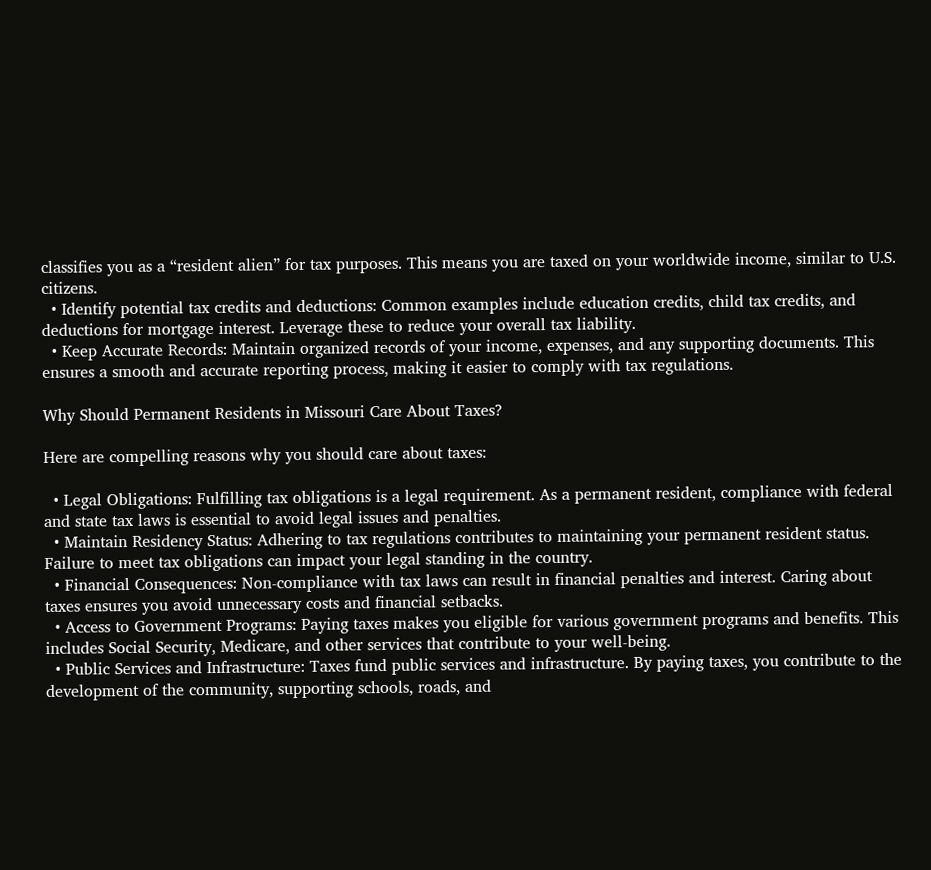classifies you as a “resident alien” for tax purposes. This means you are taxed on your worldwide income, similar to U.S. citizens.
  • Identify potential tax credits and deductions: Common examples include education credits, child tax credits, and deductions for mortgage interest. Leverage these to reduce your overall tax liability.
  • Keep Accurate Records: Maintain organized records of your income, expenses, and any supporting documents. This ensures a smooth and accurate reporting process, making it easier to comply with tax regulations.

Why Should Permanent Residents in Missouri Care About Taxes?

Here are compelling reasons why you should care about taxes:

  • Legal Obligations: Fulfilling tax obligations is a legal requirement. As a permanent resident, compliance with federal and state tax laws is essential to avoid legal issues and penalties.
  • Maintain Residency Status: Adhering to tax regulations contributes to maintaining your permanent resident status. Failure to meet tax obligations can impact your legal standing in the country.
  • Financial Consequences: Non-compliance with tax laws can result in financial penalties and interest. Caring about taxes ensures you avoid unnecessary costs and financial setbacks.
  • Access to Government Programs: Paying taxes makes you eligible for various government programs and benefits. This includes Social Security, Medicare, and other services that contribute to your well-being.
  • Public Services and Infrastructure: Taxes fund public services and infrastructure. By paying taxes, you contribute to the development of the community, supporting schools, roads, and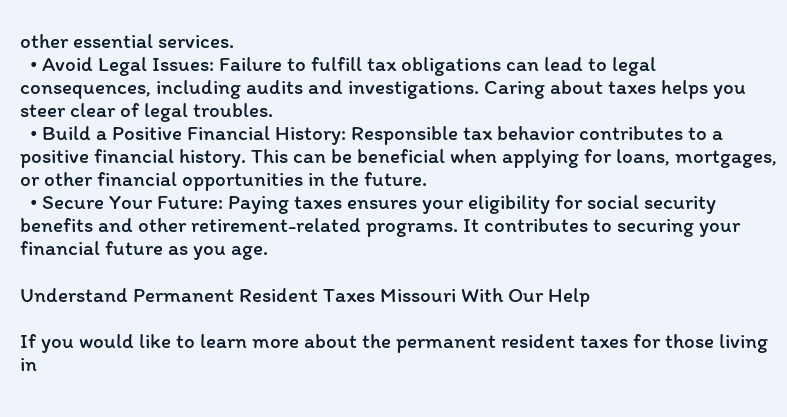other essential services.
  • Avoid Legal Issues: Failure to fulfill tax obligations can lead to legal consequences, including audits and investigations. Caring about taxes helps you steer clear of legal troubles.
  • Build a Positive Financial History: Responsible tax behavior contributes to a positive financial history. This can be beneficial when applying for loans, mortgages, or other financial opportunities in the future.
  • Secure Your Future: Paying taxes ensures your eligibility for social security benefits and other retirement-related programs. It contributes to securing your financial future as you age.

Understand Permanent Resident Taxes Missouri With Our Help

If you would like to learn more about the permanent resident taxes for those living in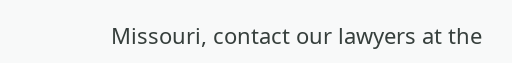Missouri, contact our lawyers at the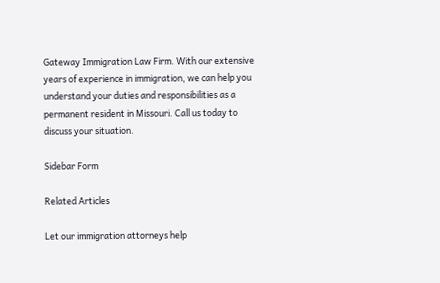Gateway Immigration Law Firm. With our extensive years of experience in immigration, we can help you understand your duties and responsibilities as a permanent resident in Missouri. Call us today to discuss your situation.

Sidebar Form

Related Articles

Let our immigration attorneys help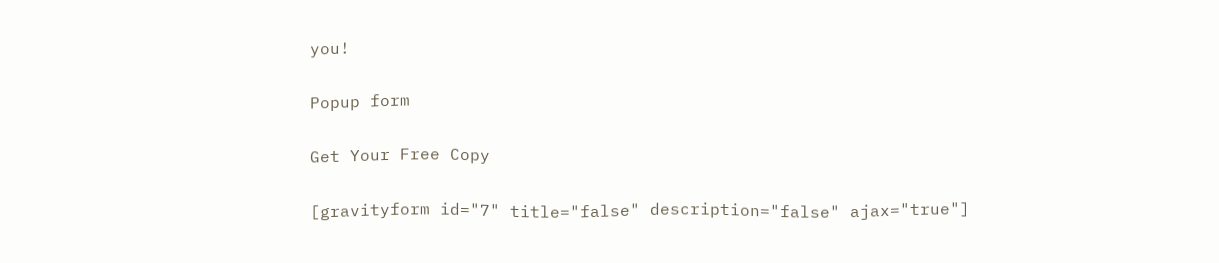you!

Popup form

Get Your Free Copy

[gravityform id="7" title="false" description="false" ajax="true"]